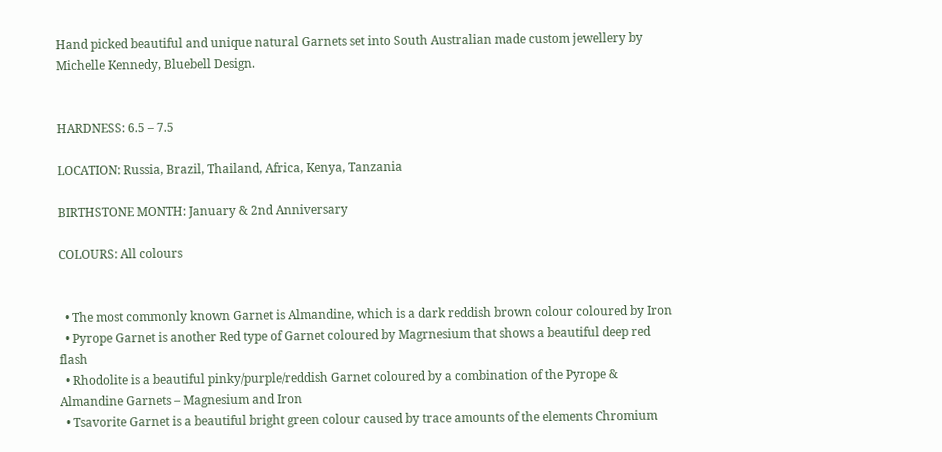Hand picked beautiful and unique natural Garnets set into South Australian made custom jewellery by Michelle Kennedy, Bluebell Design.


HARDNESS: 6.5 – 7.5

LOCATION: Russia, Brazil, Thailand, Africa, Kenya, Tanzania

BIRTHSTONE MONTH: January & 2nd Anniversary

COLOURS: All colours


  • The most commonly known Garnet is Almandine, which is a dark reddish brown colour coloured by Iron
  • Pyrope Garnet is another Red type of Garnet coloured by Magrnesium that shows a beautiful deep red flash
  • Rhodolite is a beautiful pinky/purple/reddish Garnet coloured by a combination of the Pyrope & Almandine Garnets – Magnesium and Iron
  • Tsavorite Garnet is a beautiful bright green colour caused by trace amounts of the elements Chromium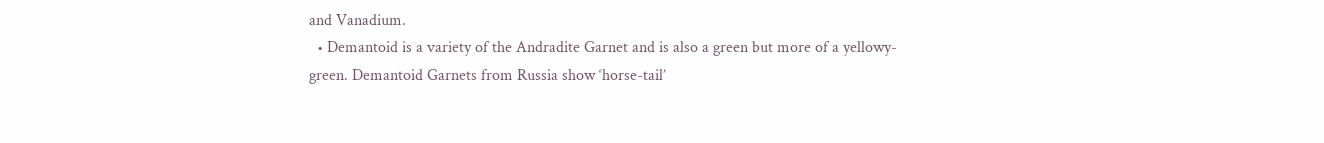and Vanadium.
  • Demantoid is a variety of the Andradite Garnet and is also a green but more of a yellowy-green. Demantoid Garnets from Russia show ‘horse-tail’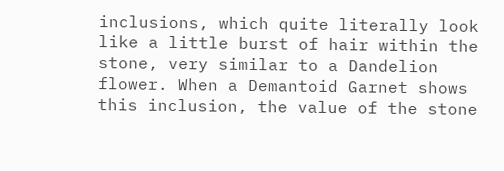inclusions, which quite literally look like a little burst of hair within the stone, very similar to a Dandelion flower. When a Demantoid Garnet shows this inclusion, the value of the stone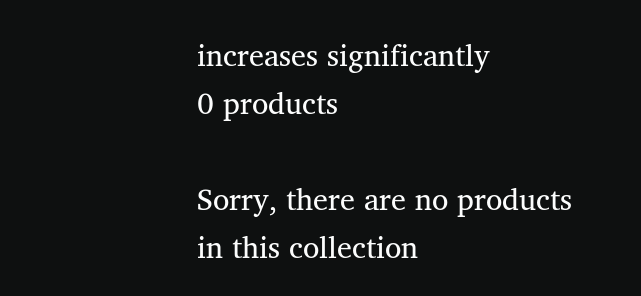increases significantly
0 products

Sorry, there are no products in this collection